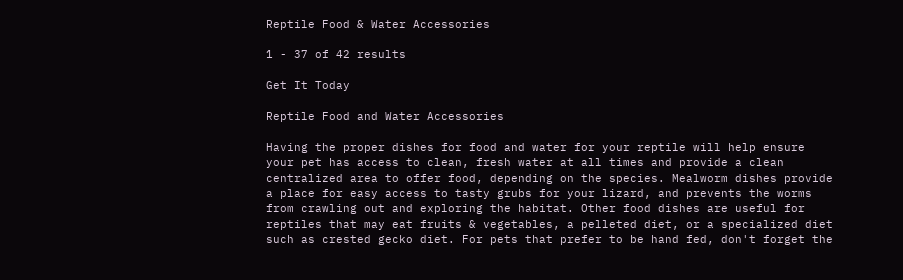Reptile Food & Water Accessories

1 - 37 of 42 results

Get It Today

Reptile Food and Water Accessories

Having the proper dishes for food and water for your reptile will help ensure your pet has access to clean, fresh water at all times and provide a clean centralized area to offer food, depending on the species. Mealworm dishes provide a place for easy access to tasty grubs for your lizard, and prevents the worms from crawling out and exploring the habitat. Other food dishes are useful for reptiles that may eat fruits & vegetables, a pelleted diet, or a specialized diet such as crested gecko diet. For pets that prefer to be hand fed, don't forget the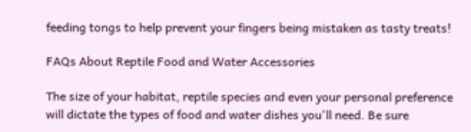feeding tongs to help prevent your fingers being mistaken as tasty treats!

FAQs About Reptile Food and Water Accessories

The size of your habitat, reptile species and even your personal preference will dictate the types of food and water dishes you'll need. Be sure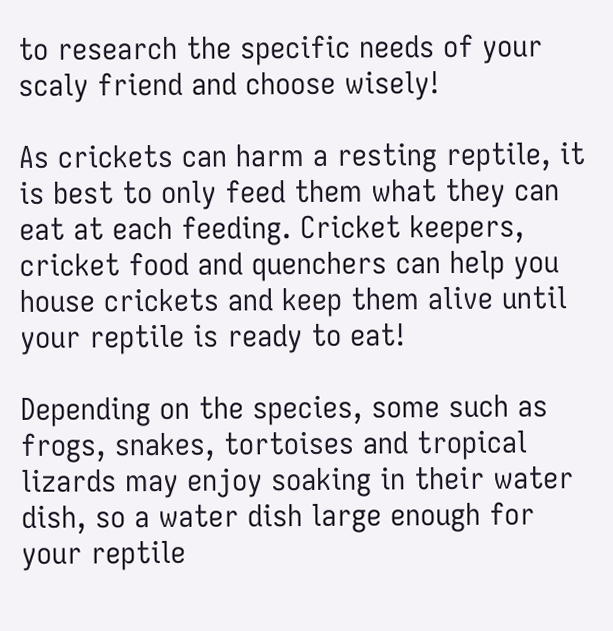to research the specific needs of your scaly friend and choose wisely!

As crickets can harm a resting reptile, it is best to only feed them what they can eat at each feeding. Cricket keepers, cricket food and quenchers can help you house crickets and keep them alive until your reptile is ready to eat!

Depending on the species, some such as frogs, snakes, tortoises and tropical lizards may enjoy soaking in their water dish, so a water dish large enough for your reptile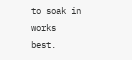to soak in works best.